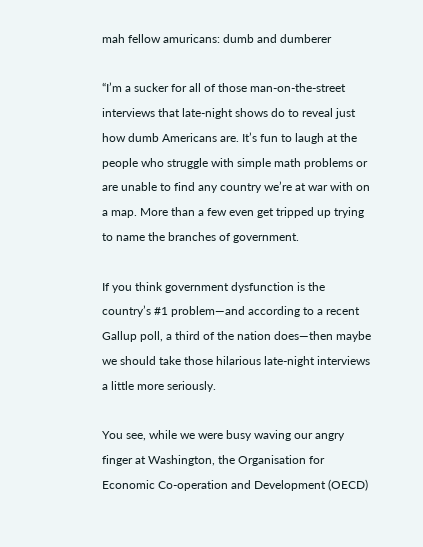mah fellow amuricans: dumb and dumberer

“I’m a sucker for all of those man-on-the-street interviews that late-night shows do to reveal just how dumb Americans are. It’s fun to laugh at the people who struggle with simple math problems or are unable to find any country we’re at war with on a map. More than a few even get tripped up trying to name the branches of government.

If you think government dysfunction is the country’s #1 problem—and according to a recent Gallup poll, a third of the nation does—then maybe we should take those hilarious late-night interviews a little more seriously.

You see, while we were busy waving our angry finger at Washington, the Organisation for Economic Co-operation and Development (OECD)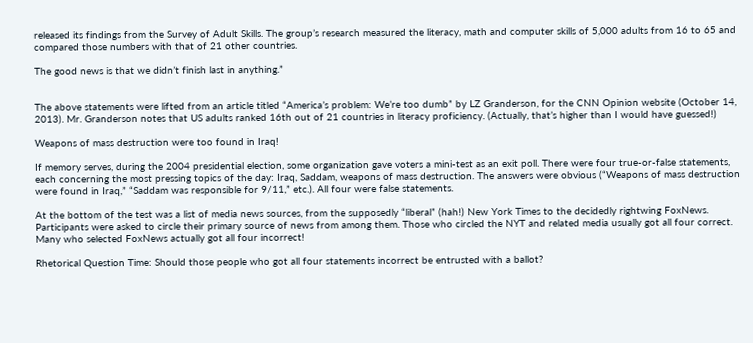released its findings from the Survey of Adult Skills. The group’s research measured the literacy, math and computer skills of 5,000 adults from 16 to 65 and compared those numbers with that of 21 other countries.

The good news is that we didn’t finish last in anything.”


The above statements were lifted from an article titled “America’s problem: We’re too dumb” by LZ Granderson, for the CNN Opinion website (October 14, 2013). Mr. Granderson notes that US adults ranked 16th out of 21 countries in literacy proficiency. (Actually, that’s higher than I would have guessed!)

Weapons of mass destruction were too found in Iraq!

If memory serves, during the 2004 presidential election, some organization gave voters a mini-test as an exit poll. There were four true-or-false statements, each concerning the most pressing topics of the day: Iraq, Saddam, weapons of mass destruction. The answers were obvious (“Weapons of mass destruction were found in Iraq,” “Saddam was responsible for 9/11,” etc.). All four were false statements.

At the bottom of the test was a list of media news sources, from the supposedly “liberal” (hah!) New York Times to the decidedly rightwing FoxNews. Participants were asked to circle their primary source of news from among them. Those who circled the NYT and related media usually got all four correct. Many who selected FoxNews actually got all four incorrect!

Rhetorical Question Time: Should those people who got all four statements incorrect be entrusted with a ballot?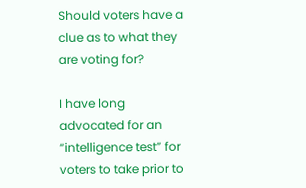Should voters have a clue as to what they are voting for?

I have long advocated for an “intelligence test” for voters to take prior to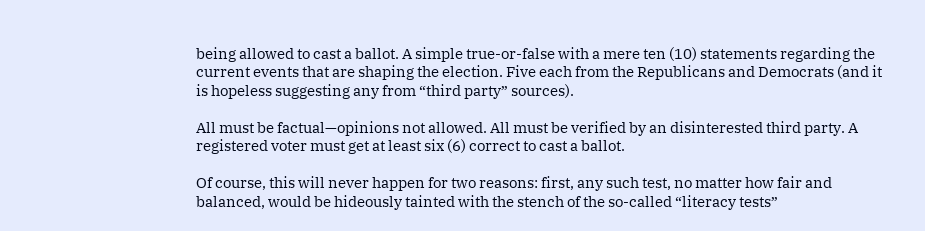being allowed to cast a ballot. A simple true-or-false with a mere ten (10) statements regarding the current events that are shaping the election. Five each from the Republicans and Democrats (and it is hopeless suggesting any from “third party” sources).

All must be factual—opinions not allowed. All must be verified by an disinterested third party. A registered voter must get at least six (6) correct to cast a ballot.

Of course, this will never happen for two reasons: first, any such test, no matter how fair and balanced, would be hideously tainted with the stench of the so-called “literacy tests”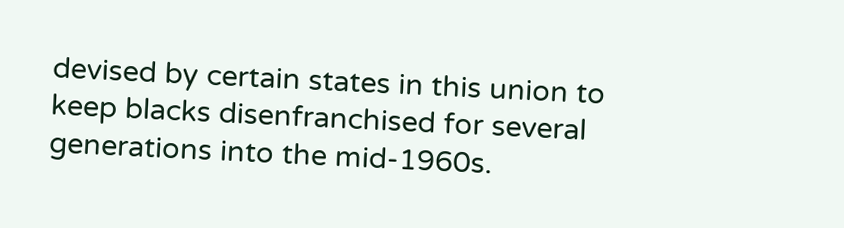devised by certain states in this union to keep blacks disenfranchised for several generations into the mid-1960s.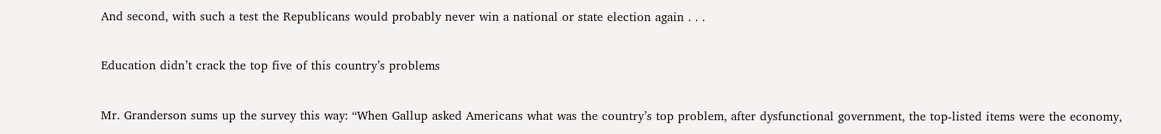And second, with such a test the Republicans would probably never win a national or state election again . . .

Education didn’t crack the top five of this country’s problems

Mr. Granderson sums up the survey this way: “When Gallup asked Americans what was the country’s top problem, after dysfunctional government, the top-listed items were the economy,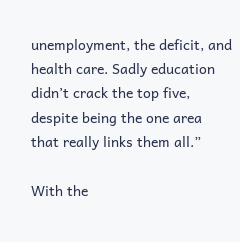unemployment, the deficit, and health care. Sadly education didn’t crack the top five, despite being the one area that really links them all.”

With the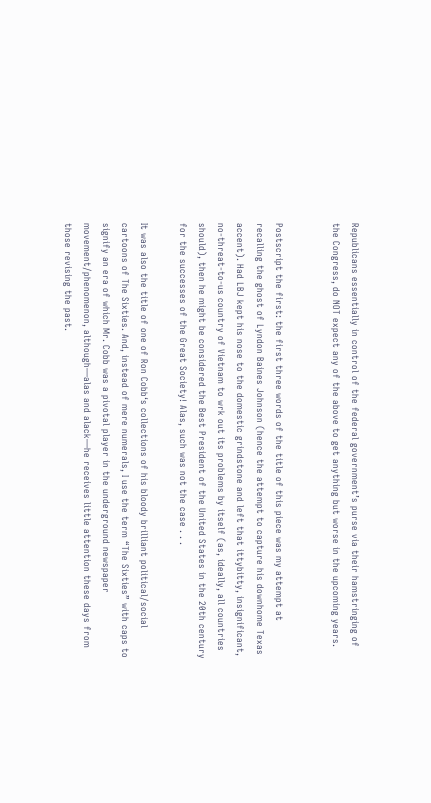Republicans essentially in control of the federal government’s purse via their hamstringing of the Congress, do NOT expect any of the above to get anything but worse in the upcoming years.


Postscript the first: the first three words of the title of this piece was my attempt at recalling the ghost of Lyndon Baines Johnson (hence the attempt to capture his downhome Texas accent). Had LBJ kept his nose to the domestic grindstone and left that ittybitty, insignificant, no-threat-to-us country of Vietnam to wrk out its problems by itself (as, ideally, all countries should), then he might be considered the Best President of the United States in the 20th century for the successes of the Great Society! Alas, such was not the case . . .

It was also the title of one of Ron Cobb‘s collections of his bloody brilliant political/social cartoons of The Sixties. And, instead of mere numerals, I use the term “The Sixties” with caps to signify an era of which Mr. Cobb was a pivotal player in the underground newspaper movement/phenomenon, although—alas and alack—he receives little attention these days from those revising the past.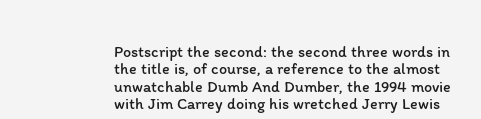Postscript the second: the second three words in the title is, of course, a reference to the almost unwatchable Dumb And Dumber, the 1994 movie with Jim Carrey doing his wretched Jerry Lewis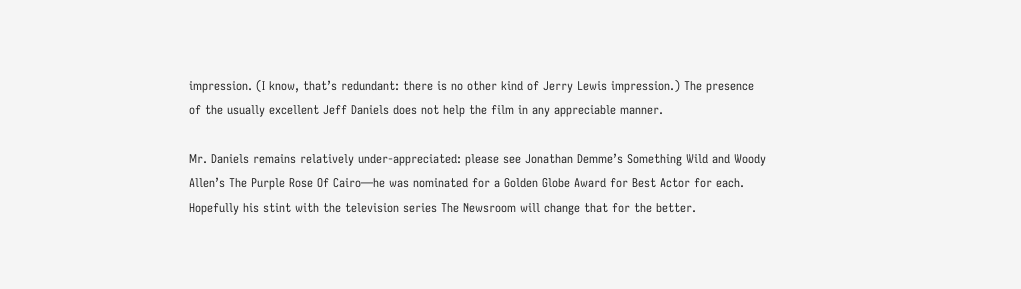impression. (I know, that’s redundant: there is no other kind of Jerry Lewis impression.) The presence of the usually excellent Jeff Daniels does not help the film in any appreciable manner.

Mr. Daniels remains relatively under-appreciated: please see Jonathan Demme’s Something Wild and Woody Allen’s The Purple Rose Of Cairo—he was nominated for a Golden Globe Award for Best Actor for each. Hopefully his stint with the television series The Newsroom will change that for the better.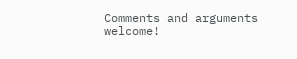Comments and arguments welcome!